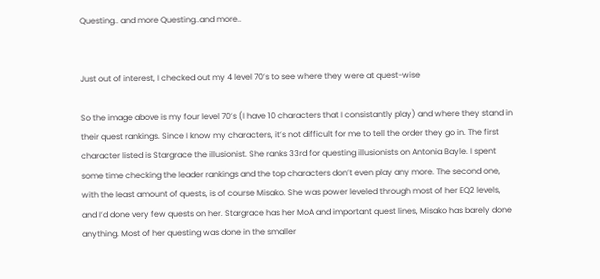Questing.. and more Questing..and more..


Just out of interest, I checked out my 4 level 70’s to see where they were at quest-wise

So the image above is my four level 70’s (I have 10 characters that I consistantly play) and where they stand in their quest rankings. Since I know my characters, it’s not difficult for me to tell the order they go in. The first character listed is Stargrace the illusionist. She ranks 33rd for questing illusionists on Antonia Bayle. I spent some time checking the leader rankings and the top characters don’t even play any more. The second one, with the least amount of quests, is of course Misako. She was power leveled through most of her EQ2 levels, and I’d done very few quests on her. Stargrace has her MoA and important quest lines, Misako has barely done anything. Most of her questing was done in the smaller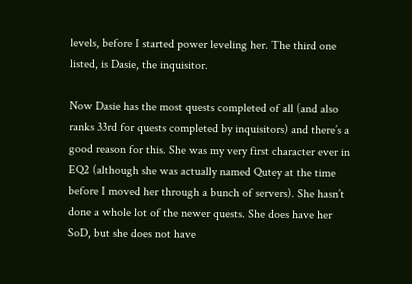levels, before I started power leveling her. The third one listed, is Dasie, the inquisitor.

Now Dasie has the most quests completed of all (and also ranks 33rd for quests completed by inquisitors) and there’s a good reason for this. She was my very first character ever in EQ2 (although she was actually named Qutey at the time before I moved her through a bunch of servers). She hasn’t done a whole lot of the newer quests. She does have her SoD, but she does not have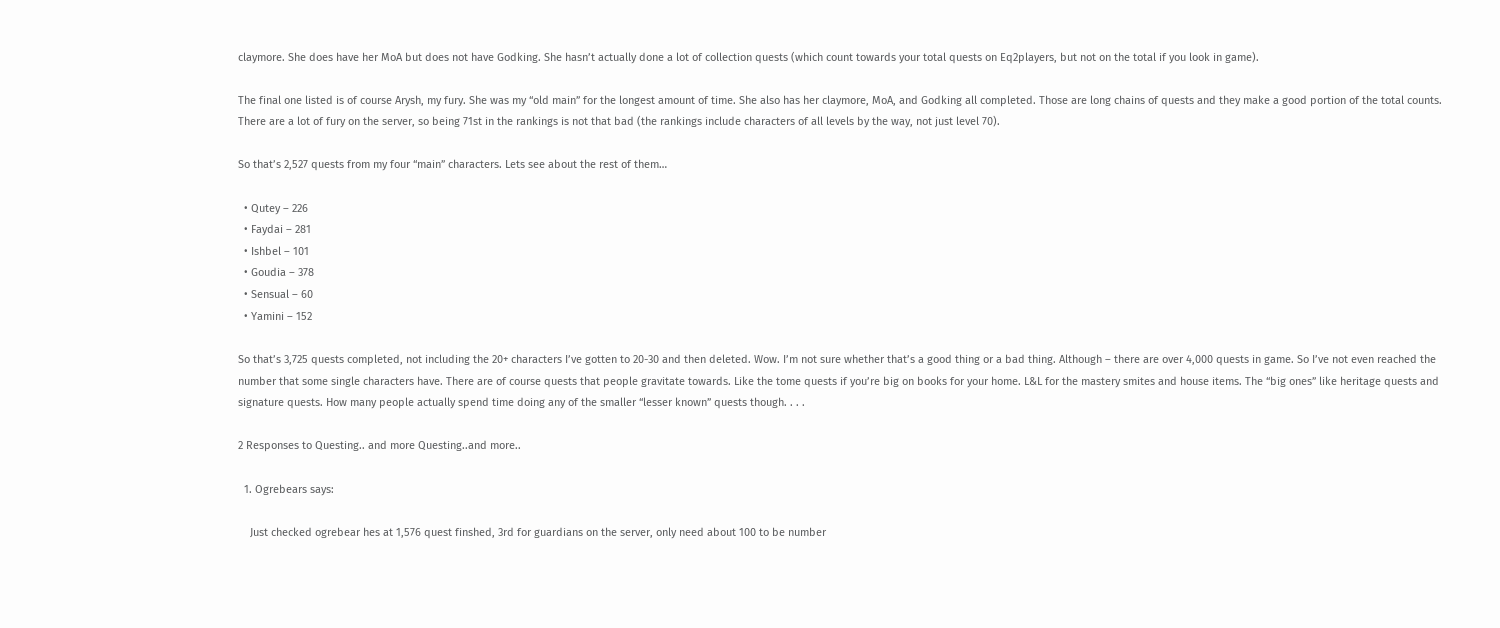claymore. She does have her MoA but does not have Godking. She hasn’t actually done a lot of collection quests (which count towards your total quests on Eq2players, but not on the total if you look in game).

The final one listed is of course Arysh, my fury. She was my “old main” for the longest amount of time. She also has her claymore, MoA, and Godking all completed. Those are long chains of quests and they make a good portion of the total counts. There are a lot of fury on the server, so being 71st in the rankings is not that bad (the rankings include characters of all levels by the way, not just level 70).

So that’s 2,527 quests from my four “main” characters. Lets see about the rest of them…

  • Qutey – 226
  • Faydai – 281
  • Ishbel – 101
  • Goudia – 378
  • Sensual – 60
  • Yamini – 152

So that’s 3,725 quests completed, not including the 20+ characters I’ve gotten to 20-30 and then deleted. Wow. I’m not sure whether that’s a good thing or a bad thing. Although – there are over 4,000 quests in game. So I’ve not even reached the number that some single characters have. There are of course quests that people gravitate towards. Like the tome quests if you’re big on books for your home. L&L for the mastery smites and house items. The “big ones” like heritage quests and signature quests. How many people actually spend time doing any of the smaller “lesser known” quests though. . . .

2 Responses to Questing.. and more Questing..and more..

  1. Ogrebears says:

    Just checked ogrebear hes at 1,576 quest finshed, 3rd for guardians on the server, only need about 100 to be number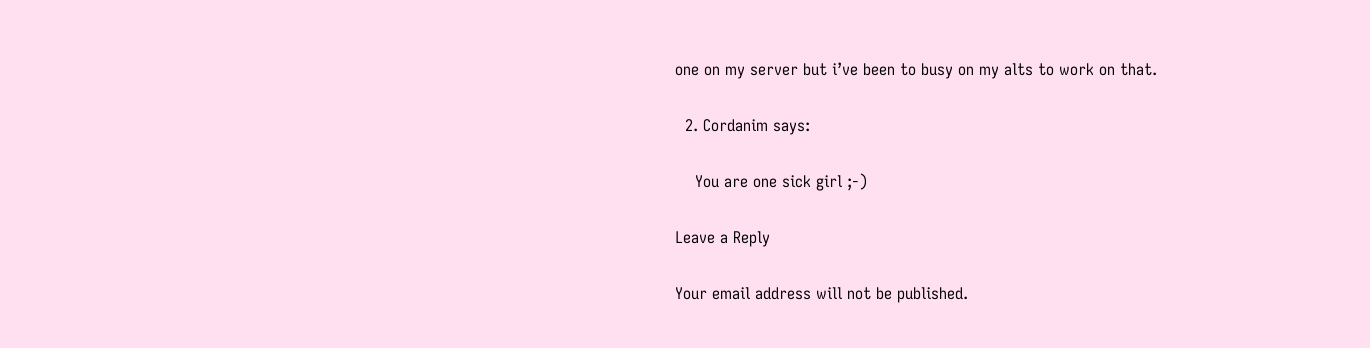one on my server but i’ve been to busy on my alts to work on that.

  2. Cordanim says:

    You are one sick girl ;-)

Leave a Reply

Your email address will not be published.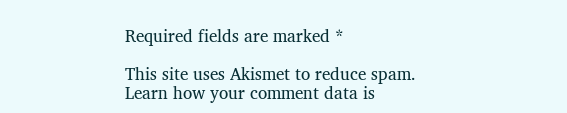Required fields are marked *

This site uses Akismet to reduce spam. Learn how your comment data is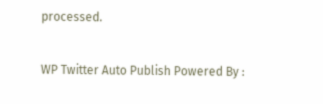processed.

WP Twitter Auto Publish Powered By :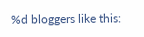%d bloggers like this: